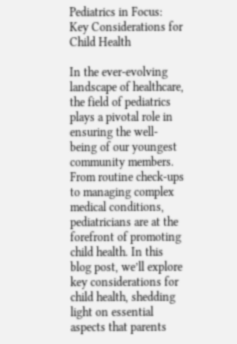Pediatrics in Focus: Key Considerations for Child Health

In the ever-evolving landscape of healthcare, the field of pediatrics plays a pivotal role in ensuring the well-being of our youngest community members. From routine check-ups to managing complex medical conditions, pediatricians are at the forefront of promoting child health. In this blog post, we’ll explore key considerations for child health, shedding light on essential aspects that parents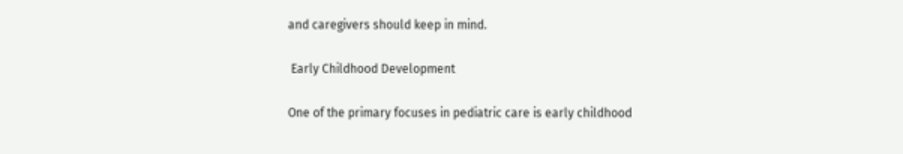and caregivers should keep in mind.

 Early Childhood Development

One of the primary focuses in pediatric care is early childhood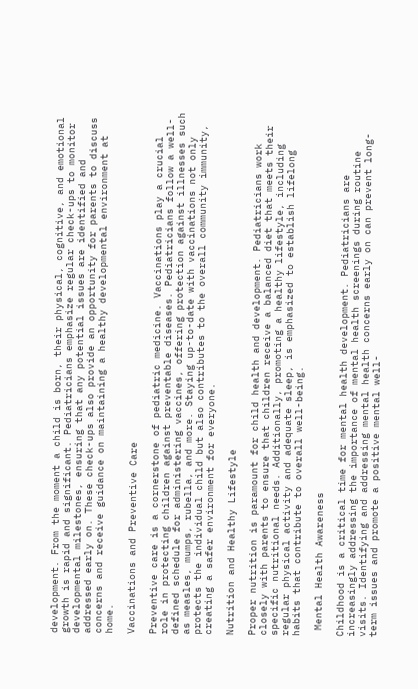development. From the moment a child is born, their physical, cognitive, and emotional growth is rapid and significant. Pediatricians emphasize regular check-ups to monitor developmental milestones, ensuring that any potential issues are identified and addressed early on. These check-ups also provide an opportunity for parents to discuss concerns and receive guidance on maintaining a healthy developmental environment at home.

Vaccinations and Preventive Care

Preventive care is a cornerstone of pediatric medicine. Vaccinations play a crucial role in protecting children against preventable diseases. Pediatricians follow a well-defined schedule for administering vaccines, offering protection against illnesses such as measles, mumps, rubella, and more. Staying up-to-date with vaccinations not only protects the individual child but also contributes to the overall community immunity, creating a safer environment for everyone.

Nutrition and Healthy Lifestyle

Proper nutrition is paramount for child health and development. Pediatricians work closely with parents to ensure that children receive a balanced diet that meets their specific nutritional needs. Additionally, promoting a healthy lifestyle, including regular physical activity and adequate sleep, is emphasized to establish lifelong habits that contribute to overall well-being.

 Mental Health Awareness

Childhood is a critical time for mental health development. Pediatricians are increasingly addressing the importance of mental health screenings during routine visits. Identifying and addressing mental health concerns early on can prevent long-term issues and promote a positive mental well-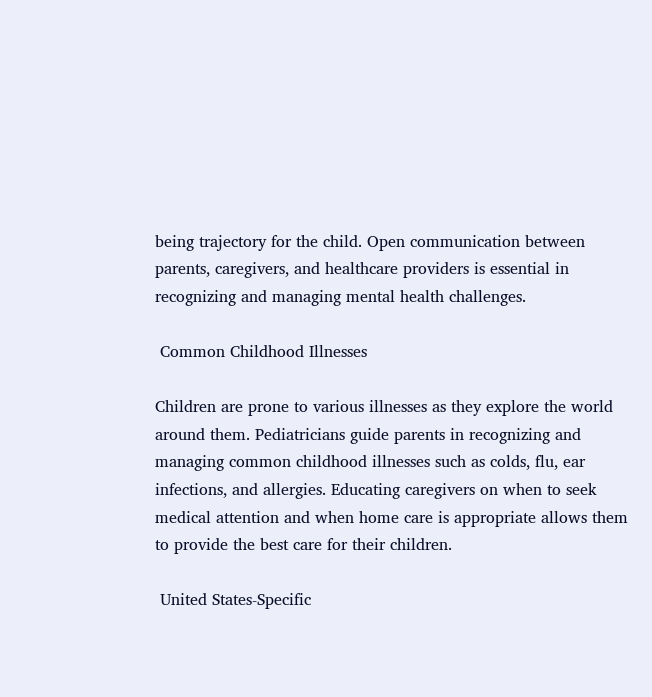being trajectory for the child. Open communication between parents, caregivers, and healthcare providers is essential in recognizing and managing mental health challenges.

 Common Childhood Illnesses

Children are prone to various illnesses as they explore the world around them. Pediatricians guide parents in recognizing and managing common childhood illnesses such as colds, flu, ear infections, and allergies. Educating caregivers on when to seek medical attention and when home care is appropriate allows them to provide the best care for their children.

 United States-Specific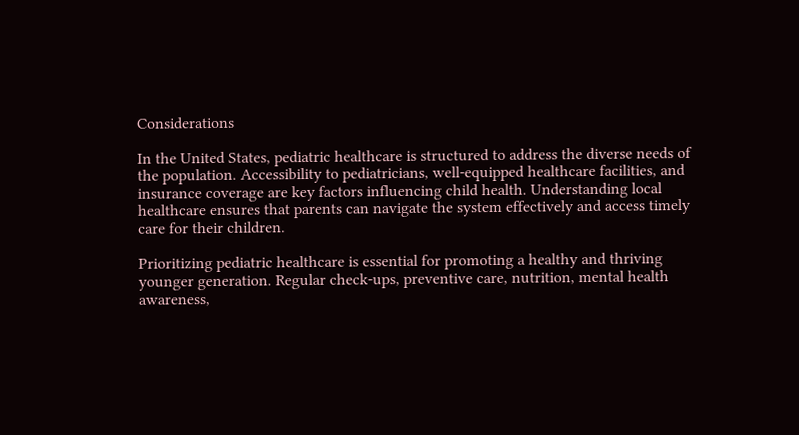Considerations

In the United States, pediatric healthcare is structured to address the diverse needs of the population. Accessibility to pediatricians, well-equipped healthcare facilities, and insurance coverage are key factors influencing child health. Understanding local healthcare ensures that parents can navigate the system effectively and access timely care for their children.

Prioritizing pediatric healthcare is essential for promoting a healthy and thriving younger generation. Regular check-ups, preventive care, nutrition, mental health awareness,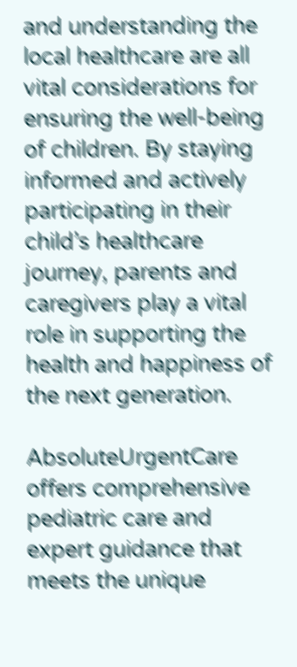and understanding the local healthcare are all vital considerations for ensuring the well-being of children. By staying informed and actively participating in their child’s healthcare journey, parents and caregivers play a vital role in supporting the health and happiness of the next generation.

AbsoluteUrgentCare offers comprehensive pediatric care and expert guidance that meets the unique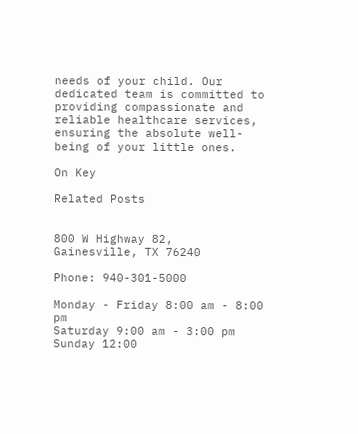needs of your child. Our dedicated team is committed to providing compassionate and reliable healthcare services, ensuring the absolute well-being of your little ones.

On Key

Related Posts


800 W Highway 82,
Gainesville, TX 76240

Phone: 940-301-5000

Monday - Friday 8:00 am - 8:00 pm
Saturday 9:00 am - 3:00 pm
Sunday 12:00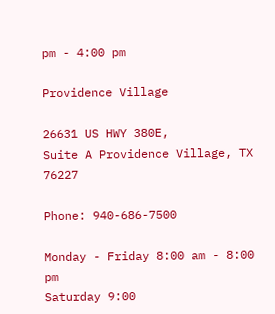pm - 4:00 pm

Providence Village

26631 US HWY 380E,
Suite A Providence Village, TX 76227

Phone: 940-686-7500

Monday - Friday 8:00 am - 8:00 pm
Saturday 9:00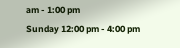am - 1:00 pm
Sunday 12:00 pm - 4:00 pm